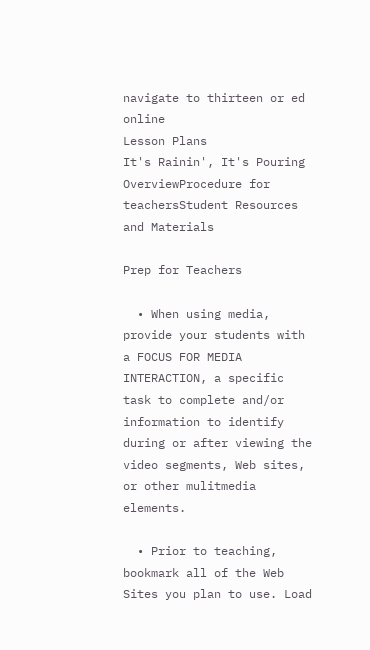navigate to thirteen or ed online
Lesson Plans
It's Rainin', It's Pouring
OverviewProcedure for teachersStudent Resources and Materials

Prep for Teachers

  • When using media, provide your students with a FOCUS FOR MEDIA INTERACTION, a specific task to complete and/or information to identify during or after viewing the video segments, Web sites, or other mulitmedia elements.

  • Prior to teaching, bookmark all of the Web Sites you plan to use. Load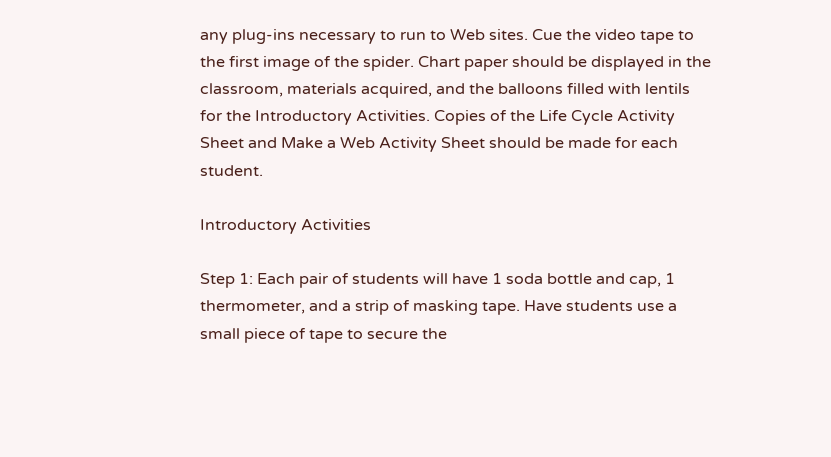any plug-ins necessary to run to Web sites. Cue the video tape to the first image of the spider. Chart paper should be displayed in the classroom, materials acquired, and the balloons filled with lentils for the Introductory Activities. Copies of the Life Cycle Activity Sheet and Make a Web Activity Sheet should be made for each student.

Introductory Activities

Step 1: Each pair of students will have 1 soda bottle and cap, 1 thermometer, and a strip of masking tape. Have students use a small piece of tape to secure the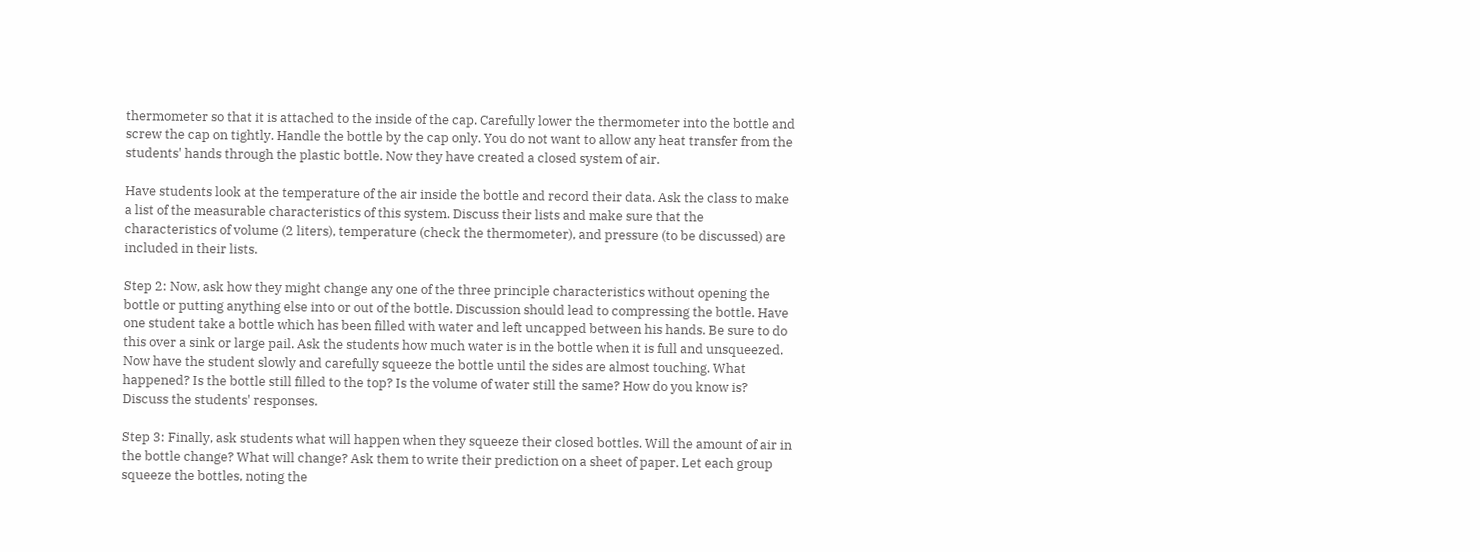thermometer so that it is attached to the inside of the cap. Carefully lower the thermometer into the bottle and screw the cap on tightly. Handle the bottle by the cap only. You do not want to allow any heat transfer from the students' hands through the plastic bottle. Now they have created a closed system of air.

Have students look at the temperature of the air inside the bottle and record their data. Ask the class to make a list of the measurable characteristics of this system. Discuss their lists and make sure that the characteristics of volume (2 liters), temperature (check the thermometer), and pressure (to be discussed) are included in their lists.

Step 2: Now, ask how they might change any one of the three principle characteristics without opening the bottle or putting anything else into or out of the bottle. Discussion should lead to compressing the bottle. Have one student take a bottle which has been filled with water and left uncapped between his hands. Be sure to do this over a sink or large pail. Ask the students how much water is in the bottle when it is full and unsqueezed. Now have the student slowly and carefully squeeze the bottle until the sides are almost touching. What happened? Is the bottle still filled to the top? Is the volume of water still the same? How do you know is? Discuss the students' responses.

Step 3: Finally, ask students what will happen when they squeeze their closed bottles. Will the amount of air in the bottle change? What will change? Ask them to write their prediction on a sheet of paper. Let each group squeeze the bottles, noting the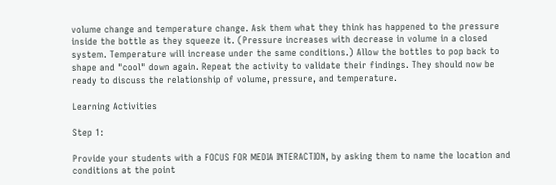volume change and temperature change. Ask them what they think has happened to the pressure inside the bottle as they squeeze it. (Pressure increases with decrease in volume in a closed system. Temperature will increase under the same conditions.) Allow the bottles to pop back to shape and "cool" down again. Repeat the activity to validate their findings. They should now be ready to discuss the relationship of volume, pressure, and temperature.

Learning Activities

Step 1:

Provide your students with a FOCUS FOR MEDIA INTERACTION, by asking them to name the location and conditions at the point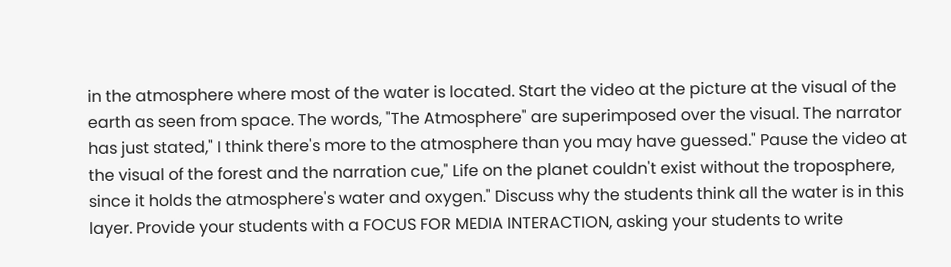in the atmosphere where most of the water is located. Start the video at the picture at the visual of the earth as seen from space. The words, "The Atmosphere" are superimposed over the visual. The narrator has just stated," I think there's more to the atmosphere than you may have guessed." Pause the video at the visual of the forest and the narration cue," Life on the planet couldn't exist without the troposphere, since it holds the atmosphere's water and oxygen." Discuss why the students think all the water is in this layer. Provide your students with a FOCUS FOR MEDIA INTERACTION, asking your students to write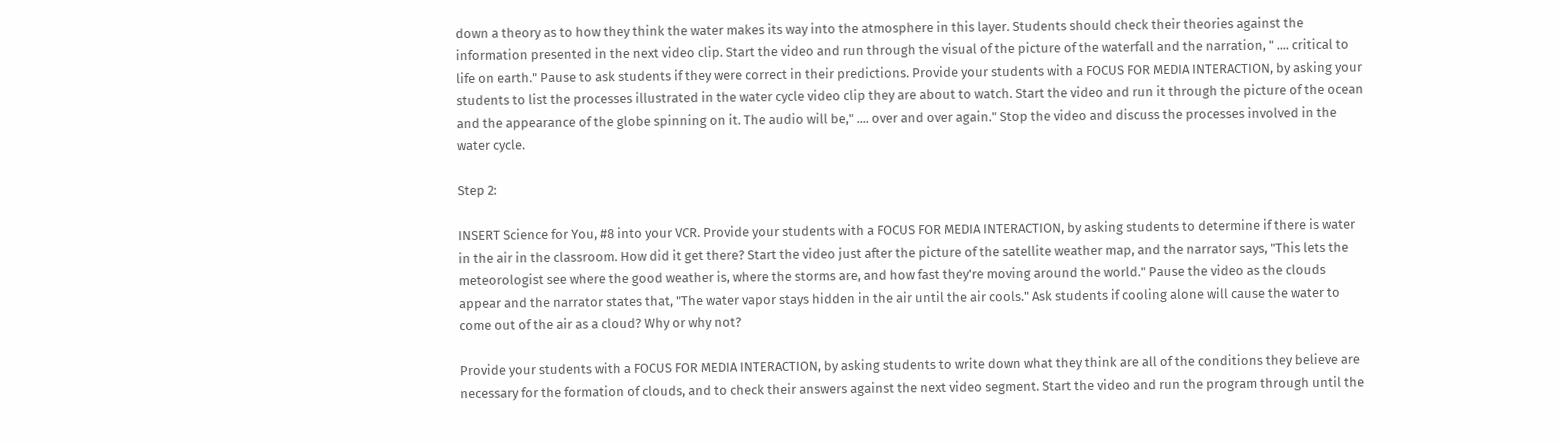down a theory as to how they think the water makes its way into the atmosphere in this layer. Students should check their theories against the information presented in the next video clip. Start the video and run through the visual of the picture of the waterfall and the narration, " .... critical to life on earth." Pause to ask students if they were correct in their predictions. Provide your students with a FOCUS FOR MEDIA INTERACTION, by asking your students to list the processes illustrated in the water cycle video clip they are about to watch. Start the video and run it through the picture of the ocean and the appearance of the globe spinning on it. The audio will be," .... over and over again." Stop the video and discuss the processes involved in the water cycle.

Step 2:

INSERT Science for You, #8 into your VCR. Provide your students with a FOCUS FOR MEDIA INTERACTION, by asking students to determine if there is water in the air in the classroom. How did it get there? Start the video just after the picture of the satellite weather map, and the narrator says, "This lets the meteorologist see where the good weather is, where the storms are, and how fast they're moving around the world." Pause the video as the clouds appear and the narrator states that, "The water vapor stays hidden in the air until the air cools." Ask students if cooling alone will cause the water to come out of the air as a cloud? Why or why not?

Provide your students with a FOCUS FOR MEDIA INTERACTION, by asking students to write down what they think are all of the conditions they believe are necessary for the formation of clouds, and to check their answers against the next video segment. Start the video and run the program through until the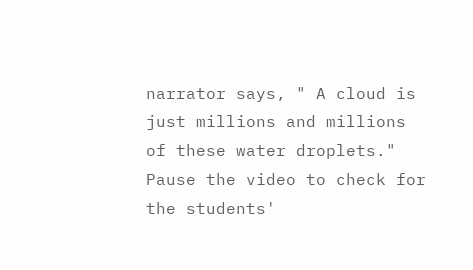narrator says, " A cloud is just millions and millions of these water droplets." Pause the video to check for the students'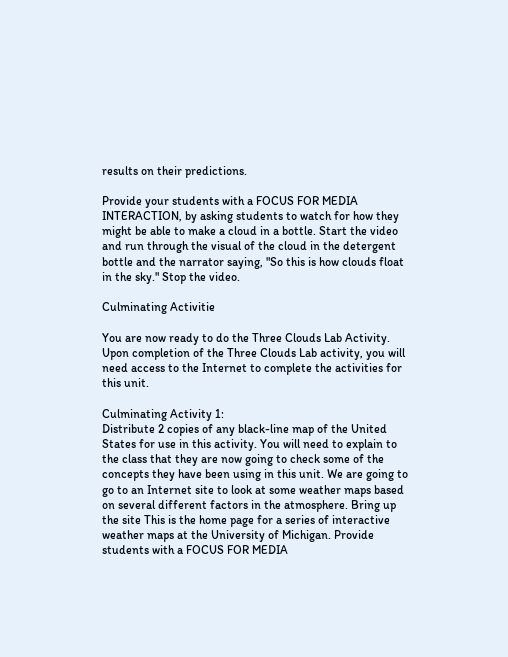results on their predictions.

Provide your students with a FOCUS FOR MEDIA INTERACTION, by asking students to watch for how they might be able to make a cloud in a bottle. Start the video and run through the visual of the cloud in the detergent bottle and the narrator saying, "So this is how clouds float in the sky." Stop the video.

Culminating Activitie

You are now ready to do the Three Clouds Lab Activity. Upon completion of the Three Clouds Lab activity, you will need access to the Internet to complete the activities for this unit.

Culminating Activity 1:
Distribute 2 copies of any black-line map of the United States for use in this activity. You will need to explain to the class that they are now going to check some of the concepts they have been using in this unit. We are going to go to an Internet site to look at some weather maps based on several different factors in the atmosphere. Bring up the site This is the home page for a series of interactive weather maps at the University of Michigan. Provide students with a FOCUS FOR MEDIA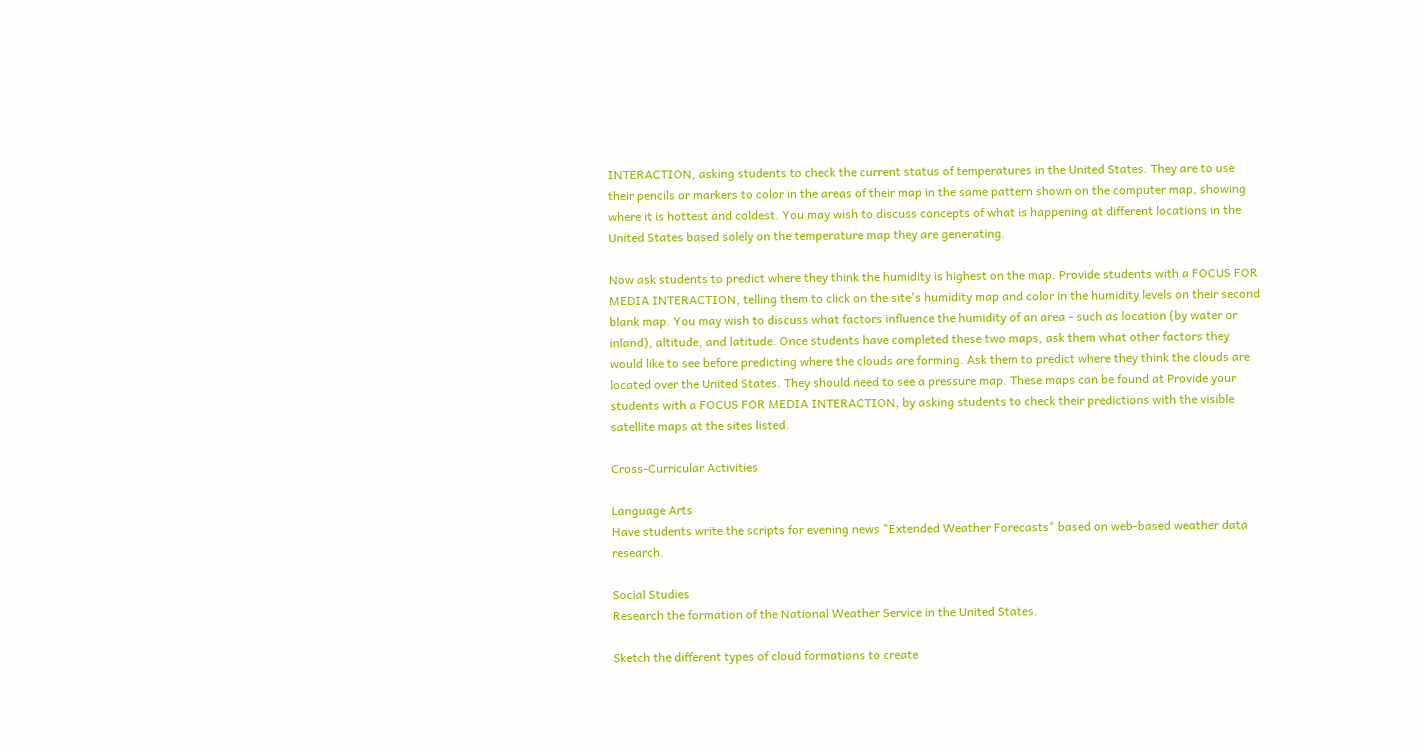INTERACTION, asking students to check the current status of temperatures in the United States. They are to use their pencils or markers to color in the areas of their map in the same pattern shown on the computer map, showing where it is hottest and coldest. You may wish to discuss concepts of what is happening at different locations in the United States based solely on the temperature map they are generating.

Now ask students to predict where they think the humidity is highest on the map. Provide students with a FOCUS FOR MEDIA INTERACTION, telling them to click on the site's humidity map and color in the humidity levels on their second blank map. You may wish to discuss what factors influence the humidity of an area - such as location (by water or inland), altitude, and latitude. Once students have completed these two maps, ask them what other factors they would like to see before predicting where the clouds are forming. Ask them to predict where they think the clouds are located over the United States. They should need to see a pressure map. These maps can be found at Provide your students with a FOCUS FOR MEDIA INTERACTION, by asking students to check their predictions with the visible satellite maps at the sites listed.

Cross-Curricular Activities

Language Arts
Have students write the scripts for evening news "Extended Weather Forecasts" based on web-based weather data research.

Social Studies
Research the formation of the National Weather Service in the United States.

Sketch the different types of cloud formations to create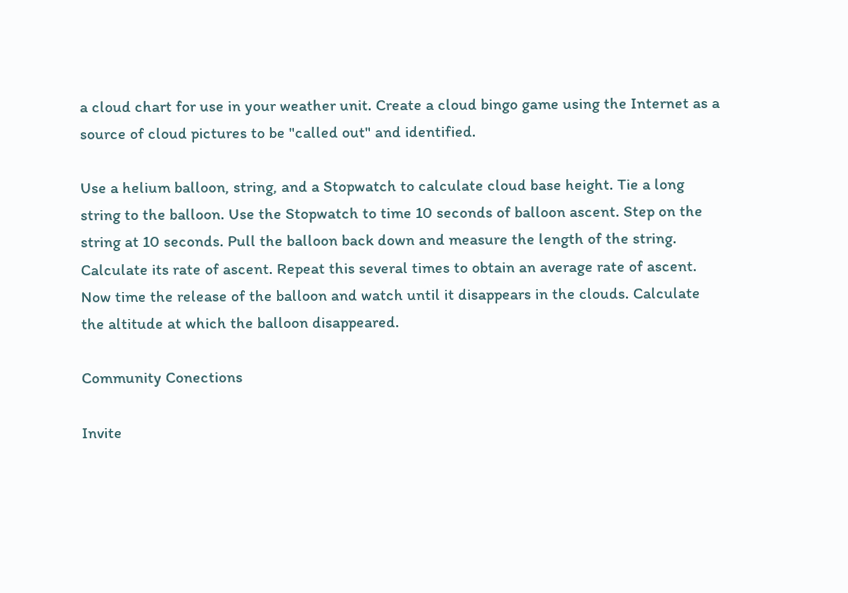a cloud chart for use in your weather unit. Create a cloud bingo game using the Internet as a source of cloud pictures to be "called out" and identified.

Use a helium balloon, string, and a Stopwatch to calculate cloud base height. Tie a long string to the balloon. Use the Stopwatch to time 10 seconds of balloon ascent. Step on the string at 10 seconds. Pull the balloon back down and measure the length of the string. Calculate its rate of ascent. Repeat this several times to obtain an average rate of ascent. Now time the release of the balloon and watch until it disappears in the clouds. Calculate the altitude at which the balloon disappeared.

Community Conections

Invite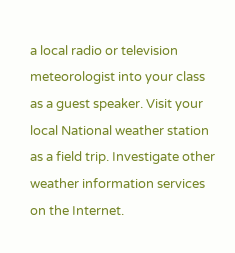a local radio or television meteorologist into your class as a guest speaker. Visit your local National weather station as a field trip. Investigate other weather information services on the Internet.